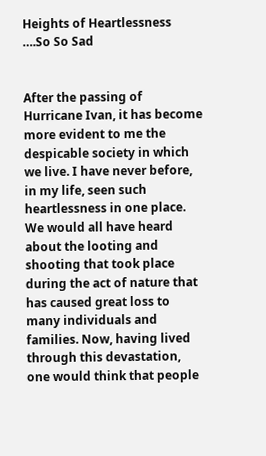Heights of Heartlessness ….So So Sad


After the passing of Hurricane Ivan, it has become more evident to me the despicable society in which we live. I have never before, in my life, seen such heartlessness in one place. We would all have heard about the looting and shooting that took place during the act of nature that has caused great loss to many individuals and families. Now, having lived through this devastation, one would think that people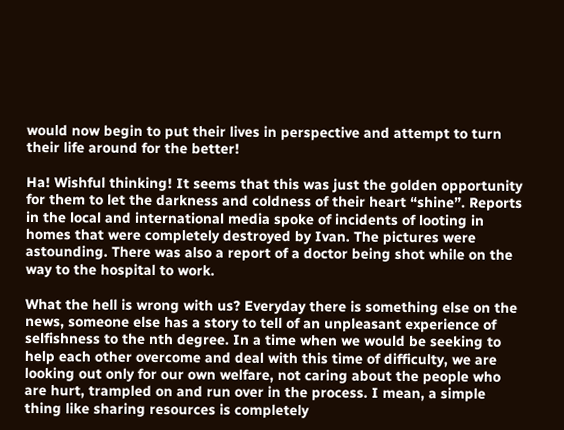would now begin to put their lives in perspective and attempt to turn their life around for the better!

Ha! Wishful thinking! It seems that this was just the golden opportunity for them to let the darkness and coldness of their heart “shine”. Reports in the local and international media spoke of incidents of looting in homes that were completely destroyed by Ivan. The pictures were astounding. There was also a report of a doctor being shot while on the way to the hospital to work.

What the hell is wrong with us? Everyday there is something else on the news, someone else has a story to tell of an unpleasant experience of selfishness to the nth degree. In a time when we would be seeking to help each other overcome and deal with this time of difficulty, we are looking out only for our own welfare, not caring about the people who are hurt, trampled on and run over in the process. I mean, a simple thing like sharing resources is completely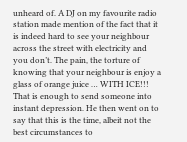unheard of. A DJ on my favourite radio station made mention of the fact that it is indeed hard to see your neighbour across the street with electricity and you don’t. The pain, the torture of knowing that your neighbour is enjoy a glass of orange juice … WITH ICE!!! That is enough to send someone into instant depression. He then went on to say that this is the time, albeit not the best circumstances to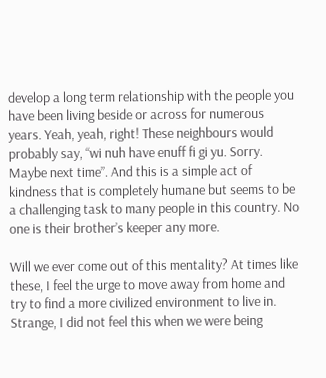develop a long term relationship with the people you have been living beside or across for numerous years. Yeah, yeah, right! These neighbours would probably say, “wi nuh have enuff fi gi yu. Sorry. Maybe next time”. And this is a simple act of kindness that is completely humane but seems to be a challenging task to many people in this country. No one is their brother’s keeper any more.

Will we ever come out of this mentality? At times like these, I feel the urge to move away from home and try to find a more civilized environment to live in. Strange, I did not feel this when we were being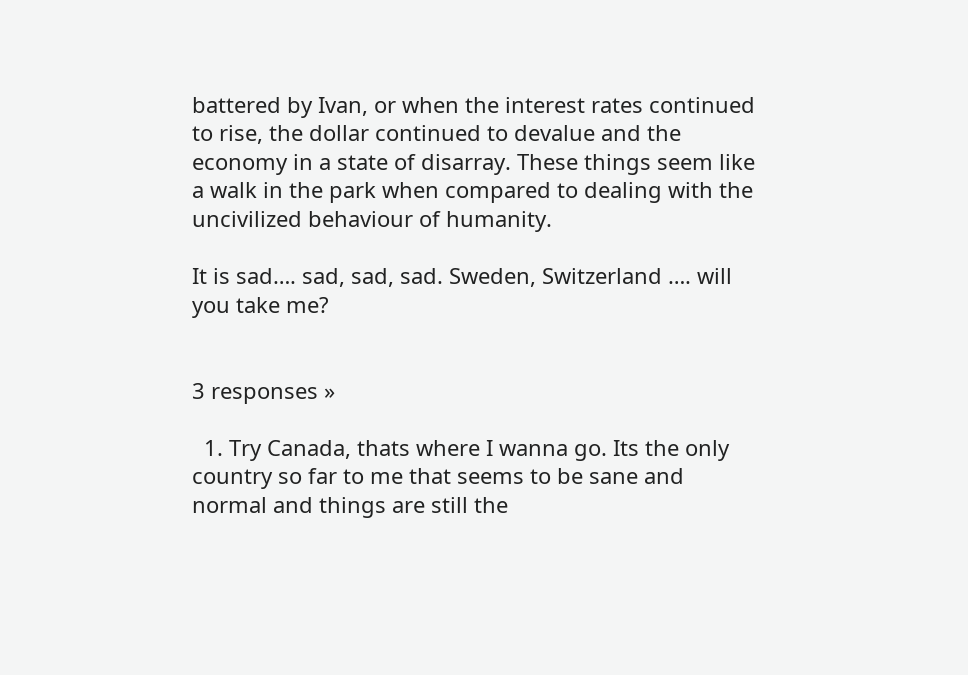battered by Ivan, or when the interest rates continued to rise, the dollar continued to devalue and the economy in a state of disarray. These things seem like a walk in the park when compared to dealing with the uncivilized behaviour of humanity.

It is sad…. sad, sad, sad. Sweden, Switzerland …. will you take me?


3 responses »

  1. Try Canada, thats where I wanna go. Its the only country so far to me that seems to be sane and normal and things are still the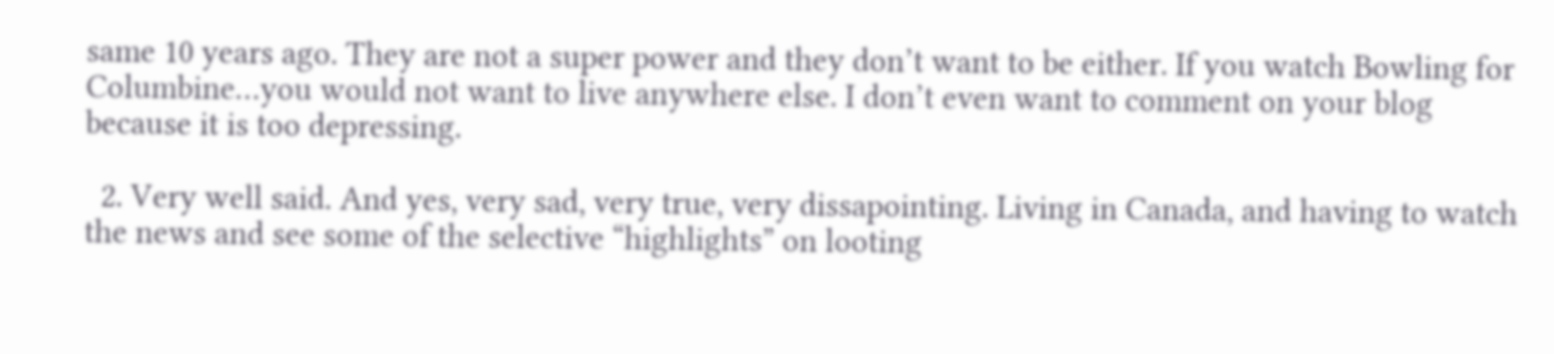same 10 years ago. They are not a super power and they don’t want to be either. If you watch Bowling for Columbine…you would not want to live anywhere else. I don’t even want to comment on your blog because it is too depressing.

  2. Very well said. And yes, very sad, very true, very dissapointing. Living in Canada, and having to watch the news and see some of the selective “highlights” on looting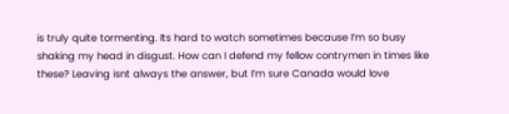is truly quite tormenting. Its hard to watch sometimes because I’m so busy shaking my head in disgust. How can I defend my fellow contrymen in times like these? Leaving isnt always the answer, but I’m sure Canada would love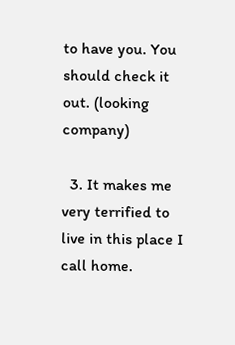to have you. You should check it out. (looking company)

  3. It makes me very terrified to live in this place I call home.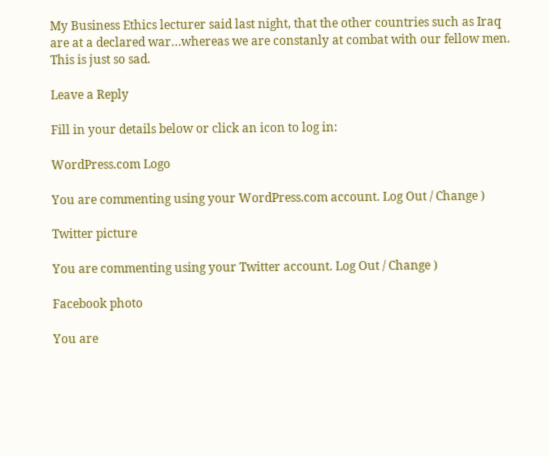My Business Ethics lecturer said last night, that the other countries such as Iraq are at a declared war…whereas we are constanly at combat with our fellow men. This is just so sad.

Leave a Reply

Fill in your details below or click an icon to log in:

WordPress.com Logo

You are commenting using your WordPress.com account. Log Out / Change )

Twitter picture

You are commenting using your Twitter account. Log Out / Change )

Facebook photo

You are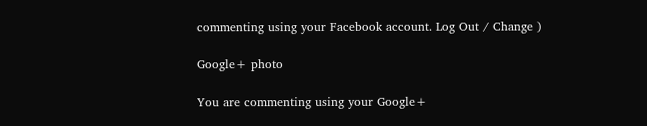commenting using your Facebook account. Log Out / Change )

Google+ photo

You are commenting using your Google+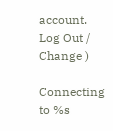account. Log Out / Change )

Connecting to %s